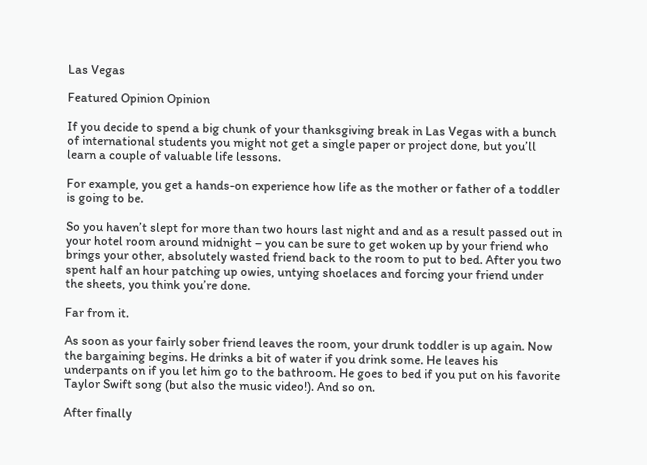Las Vegas

Featured Opinion Opinion

If you decide to spend a big chunk of your thanksgiving break in Las Vegas with a bunch of international students you might not get a single paper or project done, but you’ll learn a couple of valuable life lessons.

For example, you get a hands-on experience how life as the mother or father of a toddler is going to be.

So you haven’t slept for more than two hours last night and and as a result passed out in your hotel room around midnight – you can be sure to get woken up by your friend who brings your other, absolutely wasted friend back to the room to put to bed. After you two spent half an hour patching up owies, untying shoelaces and forcing your friend under the sheets, you think you’re done.

Far from it.

As soon as your fairly sober friend leaves the room, your drunk toddler is up again. Now the bargaining begins. He drinks a bit of water if you drink some. He leaves his underpants on if you let him go to the bathroom. He goes to bed if you put on his favorite Taylor Swift song (but also the music video!). And so on.

After finally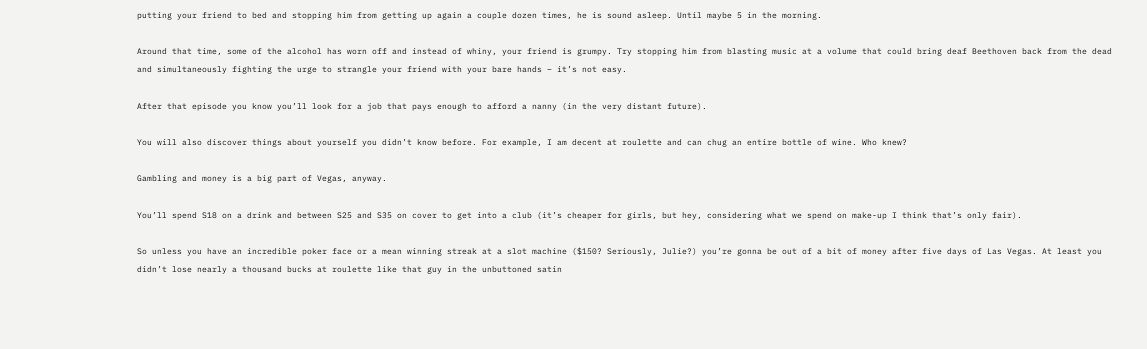putting your friend to bed and stopping him from getting up again a couple dozen times, he is sound asleep. Until maybe 5 in the morning.

Around that time, some of the alcohol has worn off and instead of whiny, your friend is grumpy. Try stopping him from blasting music at a volume that could bring deaf Beethoven back from the dead and simultaneously fighting the urge to strangle your friend with your bare hands – it’s not easy.

After that episode you know you’ll look for a job that pays enough to afford a nanny (in the very distant future).

You will also discover things about yourself you didn’t know before. For example, I am decent at roulette and can chug an entire bottle of wine. Who knew?

Gambling and money is a big part of Vegas, anyway.

You’ll spend S18 on a drink and between S25 and S35 on cover to get into a club (it’s cheaper for girls, but hey, considering what we spend on make-up I think that’s only fair).

So unless you have an incredible poker face or a mean winning streak at a slot machine ($150? Seriously, Julie?) you’re gonna be out of a bit of money after five days of Las Vegas. At least you didn’t lose nearly a thousand bucks at roulette like that guy in the unbuttoned satin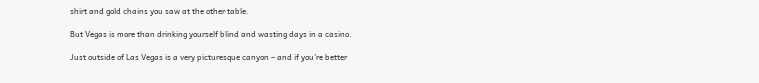shirt and gold chains you saw at the other table.

But Vegas is more than drinking yourself blind and wasting days in a casino.

Just outside of Las Vegas is a very picturesque canyon – and if you’re better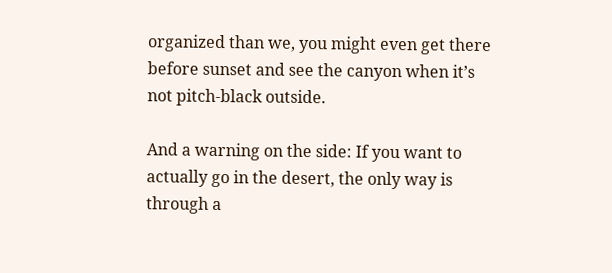organized than we, you might even get there before sunset and see the canyon when it’s not pitch-black outside.

And a warning on the side: If you want to actually go in the desert, the only way is through a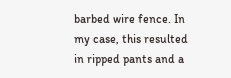barbed wire fence. In my case, this resulted in ripped pants and a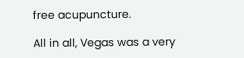free acupuncture.

All in all, Vegas was a very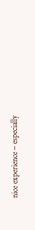nice experience – especially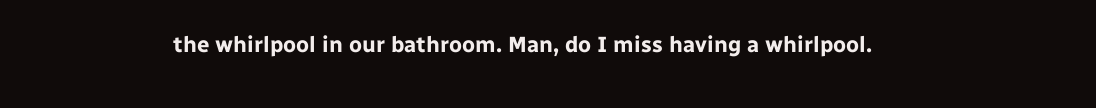the whirlpool in our bathroom. Man, do I miss having a whirlpool.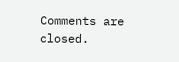Comments are closed.